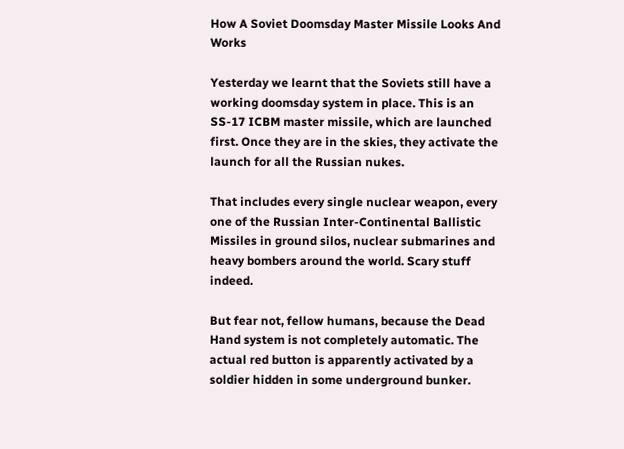How A Soviet Doomsday Master Missile Looks And Works

Yesterday we learnt that the Soviets still have a working doomsday system in place. This is an SS-17 ICBM master missile, which are launched first. Once they are in the skies, they activate the launch for all the Russian nukes.

That includes every single nuclear weapon, every one of the Russian Inter-Continental Ballistic Missiles in ground silos, nuclear submarines and heavy bombers around the world. Scary stuff indeed.

But fear not, fellow humans, because the Dead Hand system is not completely automatic. The actual red button is apparently activated by a soldier hidden in some underground bunker.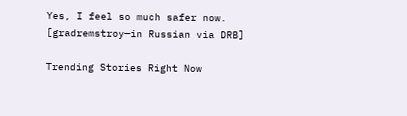Yes, I feel so much safer now. [gradremstroy—in Russian via DRB]

Trending Stories Right Now